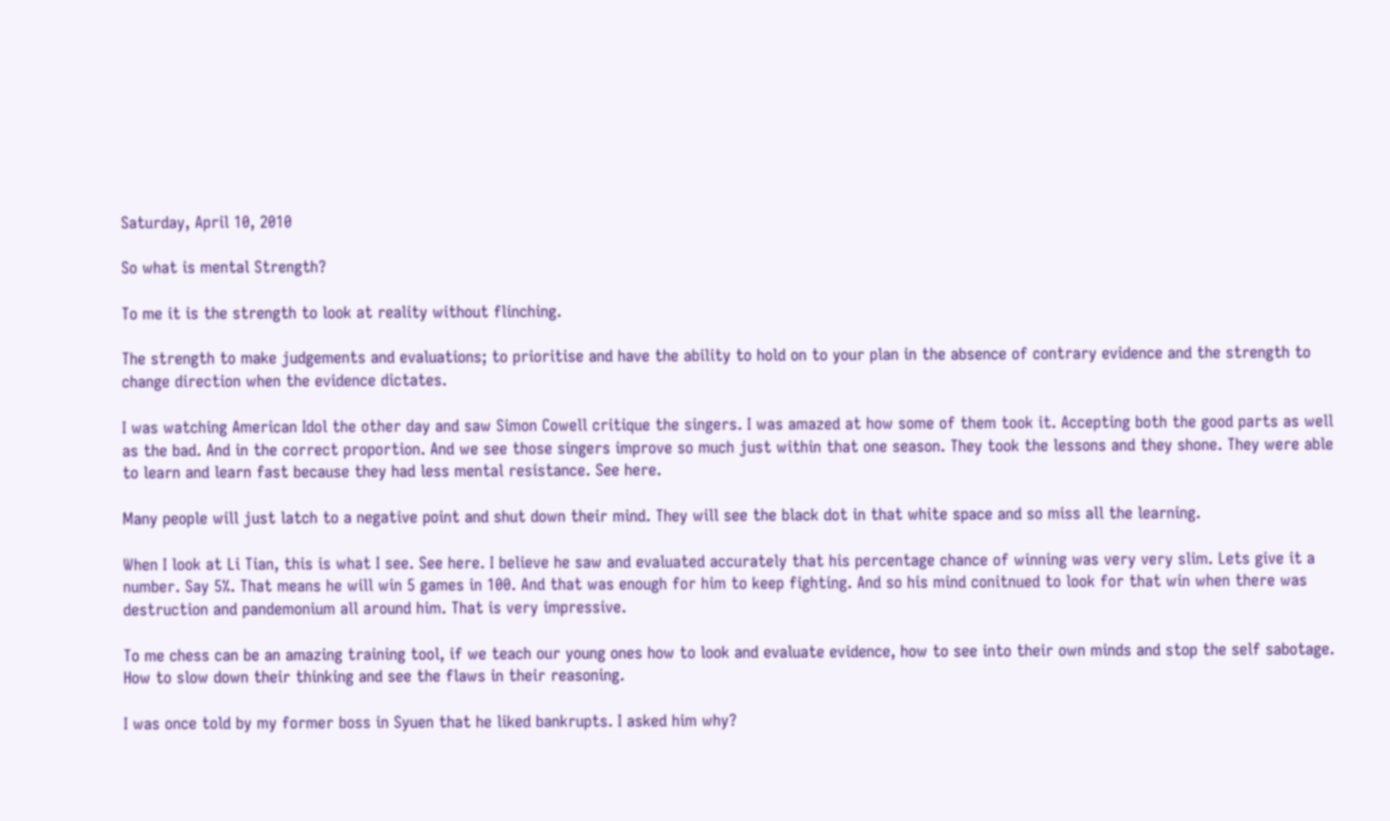Saturday, April 10, 2010

So what is mental Strength?

To me it is the strength to look at reality without flinching.

The strength to make judgements and evaluations; to prioritise and have the ability to hold on to your plan in the absence of contrary evidence and the strength to change direction when the evidence dictates.

I was watching American Idol the other day and saw Simon Cowell critique the singers. I was amazed at how some of them took it. Accepting both the good parts as well as the bad. And in the correct proportion. And we see those singers improve so much just within that one season. They took the lessons and they shone. They were able to learn and learn fast because they had less mental resistance. See here.

Many people will just latch to a negative point and shut down their mind. They will see the black dot in that white space and so miss all the learning.

When I look at Li Tian, this is what I see. See here. I believe he saw and evaluated accurately that his percentage chance of winning was very very slim. Lets give it a number. Say 5%. That means he will win 5 games in 100. And that was enough for him to keep fighting. And so his mind conitnued to look for that win when there was destruction and pandemonium all around him. That is very impressive.

To me chess can be an amazing training tool, if we teach our young ones how to look and evaluate evidence, how to see into their own minds and stop the self sabotage. How to slow down their thinking and see the flaws in their reasoning.

I was once told by my former boss in Syuen that he liked bankrupts. I asked him why?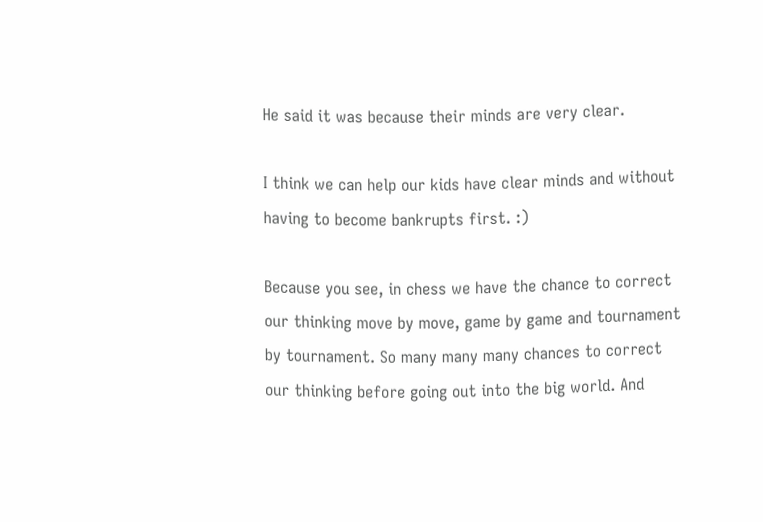He said it was because their minds are very clear.

I think we can help our kids have clear minds and without having to become bankrupts first. :)

Because you see, in chess we have the chance to correct our thinking move by move, game by game and tournament by tournament. So many many many chances to correct our thinking before going out into the big world. And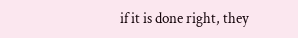if it is done right, they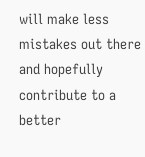will make less mistakes out there and hopefully contribute to a better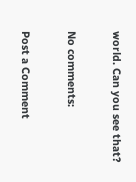world. Can you see that?

No comments:

Post a Comment